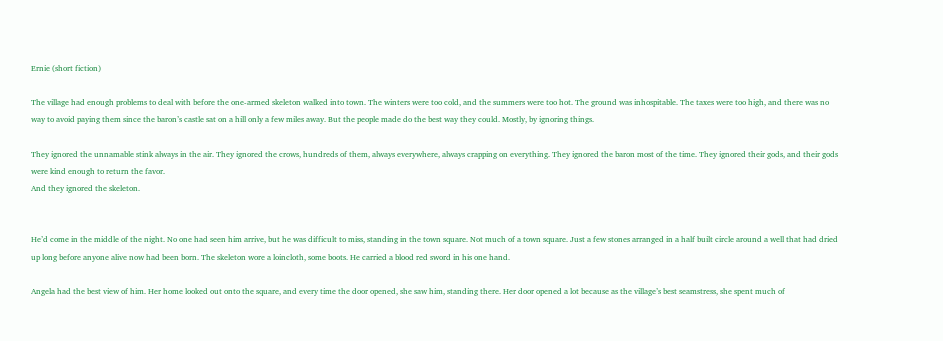Ernie (short fiction)

The village had enough problems to deal with before the one-armed skeleton walked into town. The winters were too cold, and the summers were too hot. The ground was inhospitable. The taxes were too high, and there was no way to avoid paying them since the baron’s castle sat on a hill only a few miles away. But the people made do the best way they could. Mostly, by ignoring things.

They ignored the unnamable stink always in the air. They ignored the crows, hundreds of them, always everywhere, always crapping on everything. They ignored the baron most of the time. They ignored their gods, and their gods were kind enough to return the favor.
And they ignored the skeleton.


He’d come in the middle of the night. No one had seen him arrive, but he was difficult to miss, standing in the town square. Not much of a town square. Just a few stones arranged in a half built circle around a well that had dried up long before anyone alive now had been born. The skeleton wore a loincloth, some boots. He carried a blood red sword in his one hand.

Angela had the best view of him. Her home looked out onto the square, and every time the door opened, she saw him, standing there. Her door opened a lot because as the village’s best seamstress, she spent much of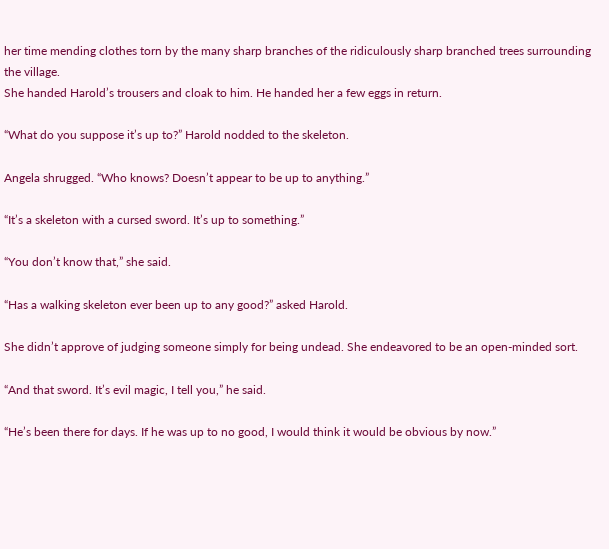her time mending clothes torn by the many sharp branches of the ridiculously sharp branched trees surrounding the village.
She handed Harold’s trousers and cloak to him. He handed her a few eggs in return.

“What do you suppose it’s up to?” Harold nodded to the skeleton.

Angela shrugged. “Who knows? Doesn’t appear to be up to anything.”

“It’s a skeleton with a cursed sword. It’s up to something.”

“You don’t know that,” she said.

“Has a walking skeleton ever been up to any good?” asked Harold.

She didn’t approve of judging someone simply for being undead. She endeavored to be an open-minded sort.

“And that sword. It’s evil magic, I tell you,” he said.

“He’s been there for days. If he was up to no good, I would think it would be obvious by now.”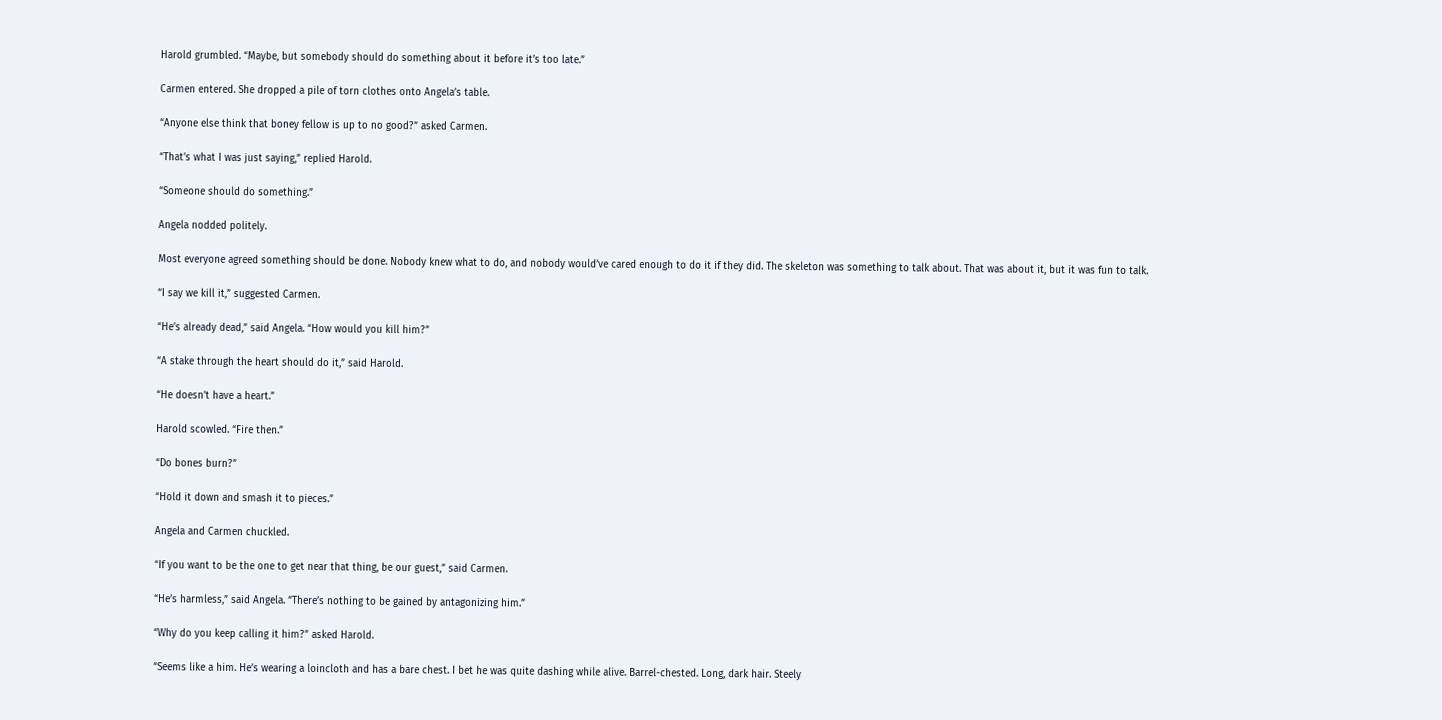Harold grumbled. “Maybe, but somebody should do something about it before it’s too late.”

Carmen entered. She dropped a pile of torn clothes onto Angela’s table.

“Anyone else think that boney fellow is up to no good?” asked Carmen.

“That’s what I was just saying,” replied Harold.

“Someone should do something.”

Angela nodded politely.

Most everyone agreed something should be done. Nobody knew what to do, and nobody would’ve cared enough to do it if they did. The skeleton was something to talk about. That was about it, but it was fun to talk.

“I say we kill it,” suggested Carmen.

“He’s already dead,” said Angela. “How would you kill him?”

“A stake through the heart should do it,” said Harold.

“He doesn’t have a heart.”

Harold scowled. “Fire then.”

“Do bones burn?”

“Hold it down and smash it to pieces.”

Angela and Carmen chuckled.

“If you want to be the one to get near that thing, be our guest,” said Carmen.

“He’s harmless,” said Angela. “There’s nothing to be gained by antagonizing him.”

“Why do you keep calling it him?” asked Harold.

“Seems like a him. He’s wearing a loincloth and has a bare chest. I bet he was quite dashing while alive. Barrel-chested. Long, dark hair. Steely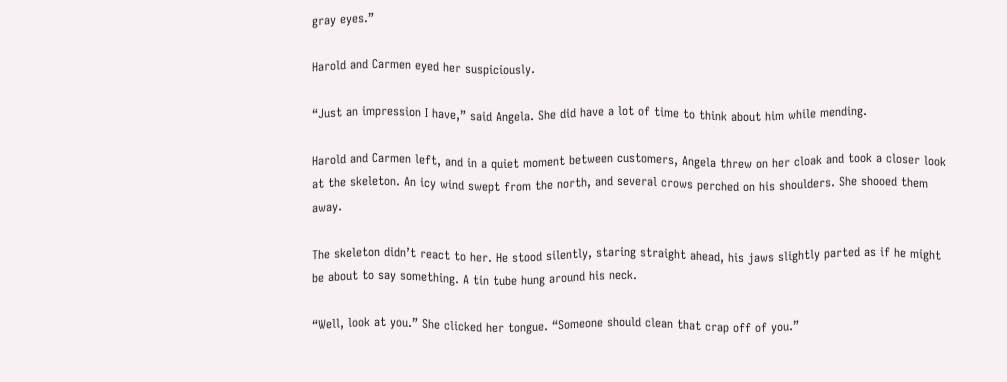gray eyes.”

Harold and Carmen eyed her suspiciously.

“Just an impression I have,” said Angela. She did have a lot of time to think about him while mending.

Harold and Carmen left, and in a quiet moment between customers, Angela threw on her cloak and took a closer look at the skeleton. An icy wind swept from the north, and several crows perched on his shoulders. She shooed them away.

The skeleton didn’t react to her. He stood silently, staring straight ahead, his jaws slightly parted as if he might be about to say something. A tin tube hung around his neck.

“Well, look at you.” She clicked her tongue. “Someone should clean that crap off of you.”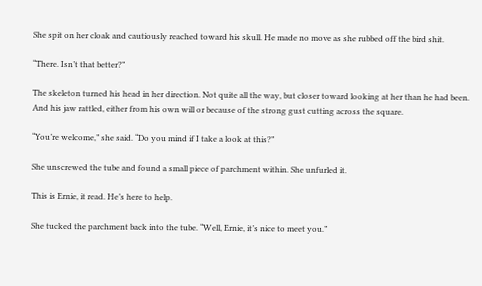She spit on her cloak and cautiously reached toward his skull. He made no move as she rubbed off the bird shit.

“There. Isn’t that better?”

The skeleton turned his head in her direction. Not quite all the way, but closer toward looking at her than he had been. And his jaw rattled, either from his own will or because of the strong gust cutting across the square.

“You’re welcome,” she said. “Do you mind if I take a look at this?”

She unscrewed the tube and found a small piece of parchment within. She unfurled it.

This is Ernie, it read. He’s here to help.

She tucked the parchment back into the tube. “Well, Ernie, it’s nice to meet you.”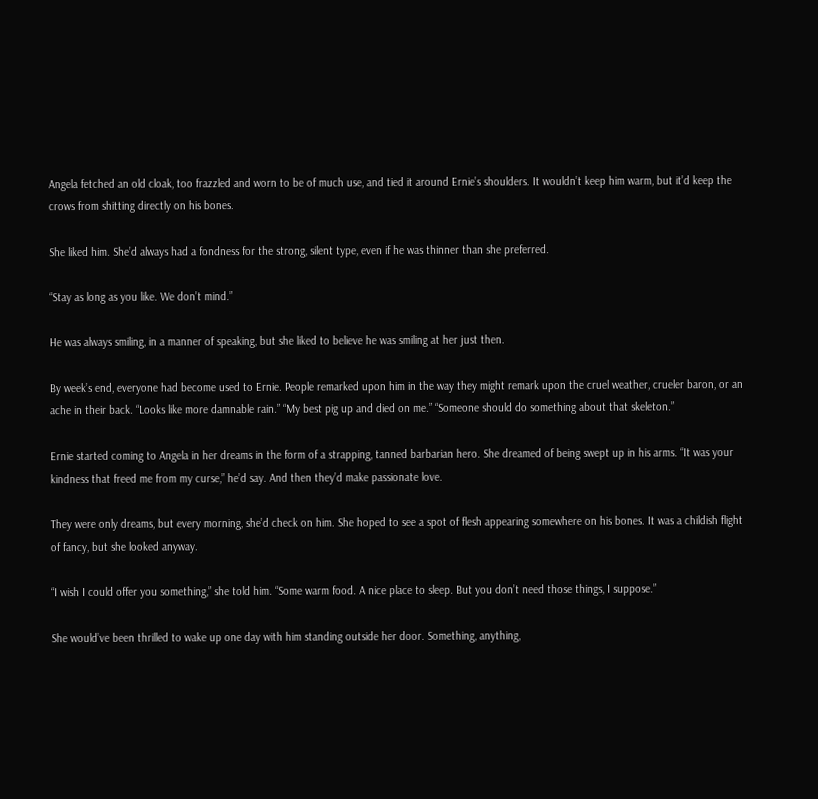Angela fetched an old cloak, too frazzled and worn to be of much use, and tied it around Ernie’s shoulders. It wouldn’t keep him warm, but it’d keep the crows from shitting directly on his bones.

She liked him. She’d always had a fondness for the strong, silent type, even if he was thinner than she preferred.

“Stay as long as you like. We don’t mind.”

He was always smiling, in a manner of speaking, but she liked to believe he was smiling at her just then.

By week’s end, everyone had become used to Ernie. People remarked upon him in the way they might remark upon the cruel weather, crueler baron, or an ache in their back. “Looks like more damnable rain.” “My best pig up and died on me.” “Someone should do something about that skeleton.”

Ernie started coming to Angela in her dreams in the form of a strapping, tanned barbarian hero. She dreamed of being swept up in his arms. “It was your kindness that freed me from my curse,” he’d say. And then they’d make passionate love.

They were only dreams, but every morning, she’d check on him. She hoped to see a spot of flesh appearing somewhere on his bones. It was a childish flight of fancy, but she looked anyway.

“I wish I could offer you something,” she told him. “Some warm food. A nice place to sleep. But you don’t need those things, I suppose.”

She would’ve been thrilled to wake up one day with him standing outside her door. Something, anything,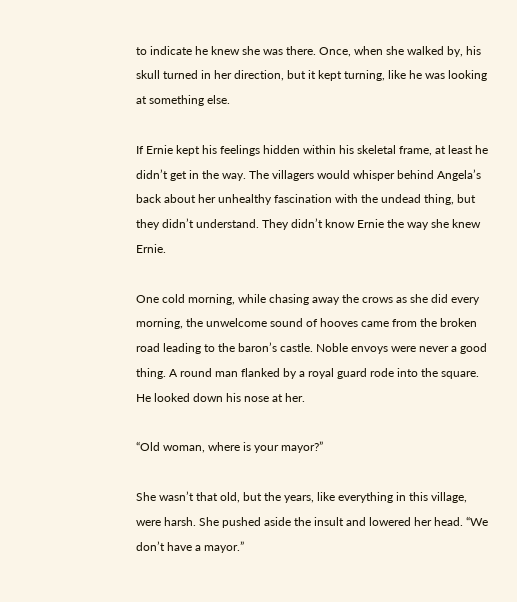to indicate he knew she was there. Once, when she walked by, his skull turned in her direction, but it kept turning, like he was looking at something else.

If Ernie kept his feelings hidden within his skeletal frame, at least he didn’t get in the way. The villagers would whisper behind Angela’s back about her unhealthy fascination with the undead thing, but they didn’t understand. They didn’t know Ernie the way she knew Ernie.

One cold morning, while chasing away the crows as she did every morning, the unwelcome sound of hooves came from the broken road leading to the baron’s castle. Noble envoys were never a good thing. A round man flanked by a royal guard rode into the square. He looked down his nose at her.

“Old woman, where is your mayor?”

She wasn’t that old, but the years, like everything in this village, were harsh. She pushed aside the insult and lowered her head. “We don’t have a mayor.”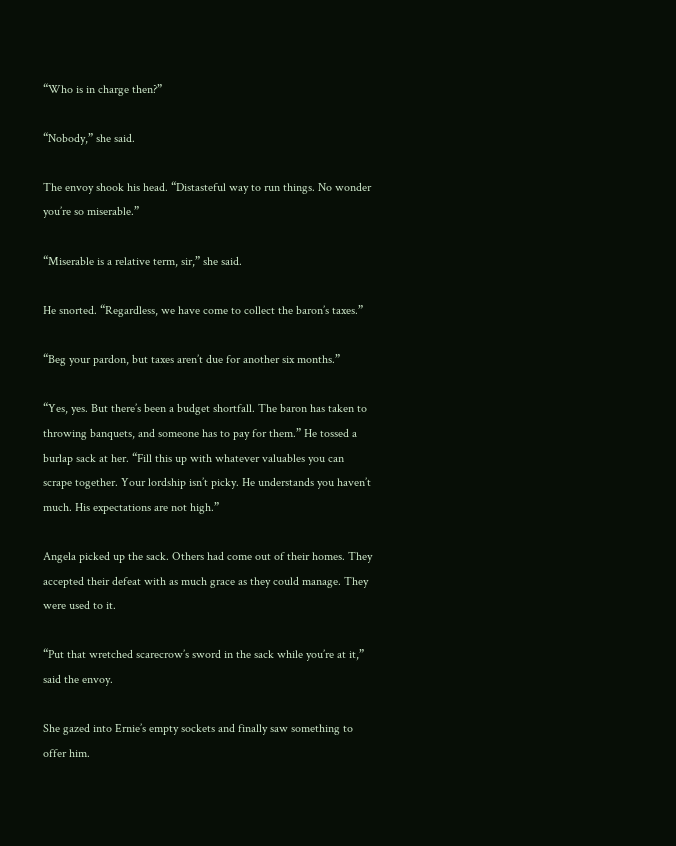“Who is in charge then?”

“Nobody,” she said.

The envoy shook his head. “Distasteful way to run things. No wonder you’re so miserable.”

“Miserable is a relative term, sir,” she said.

He snorted. “Regardless, we have come to collect the baron’s taxes.”

“Beg your pardon, but taxes aren’t due for another six months.”

“Yes, yes. But there’s been a budget shortfall. The baron has taken to throwing banquets, and someone has to pay for them.” He tossed a burlap sack at her. “Fill this up with whatever valuables you can scrape together. Your lordship isn’t picky. He understands you haven’t much. His expectations are not high.”

Angela picked up the sack. Others had come out of their homes. They accepted their defeat with as much grace as they could manage. They were used to it.

“Put that wretched scarecrow’s sword in the sack while you’re at it,” said the envoy.

She gazed into Ernie’s empty sockets and finally saw something to offer him.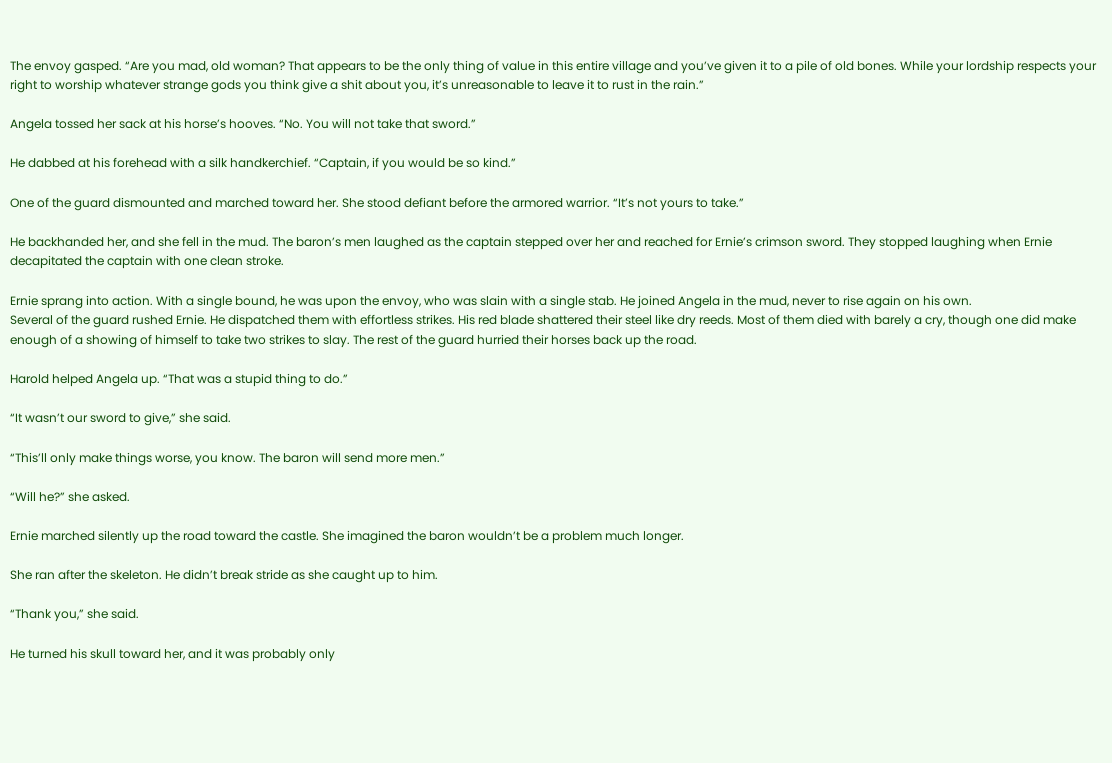The envoy gasped. “Are you mad, old woman? That appears to be the only thing of value in this entire village and you’ve given it to a pile of old bones. While your lordship respects your right to worship whatever strange gods you think give a shit about you, it’s unreasonable to leave it to rust in the rain.”

Angela tossed her sack at his horse’s hooves. “No. You will not take that sword.”

He dabbed at his forehead with a silk handkerchief. “Captain, if you would be so kind.”

One of the guard dismounted and marched toward her. She stood defiant before the armored warrior. “It’s not yours to take.”

He backhanded her, and she fell in the mud. The baron’s men laughed as the captain stepped over her and reached for Ernie’s crimson sword. They stopped laughing when Ernie decapitated the captain with one clean stroke.

Ernie sprang into action. With a single bound, he was upon the envoy, who was slain with a single stab. He joined Angela in the mud, never to rise again on his own.
Several of the guard rushed Ernie. He dispatched them with effortless strikes. His red blade shattered their steel like dry reeds. Most of them died with barely a cry, though one did make enough of a showing of himself to take two strikes to slay. The rest of the guard hurried their horses back up the road.

Harold helped Angela up. “That was a stupid thing to do.”

“It wasn’t our sword to give,” she said.

“This’ll only make things worse, you know. The baron will send more men.”

“Will he?” she asked.

Ernie marched silently up the road toward the castle. She imagined the baron wouldn’t be a problem much longer.

She ran after the skeleton. He didn’t break stride as she caught up to him.

“Thank you,” she said.

He turned his skull toward her, and it was probably only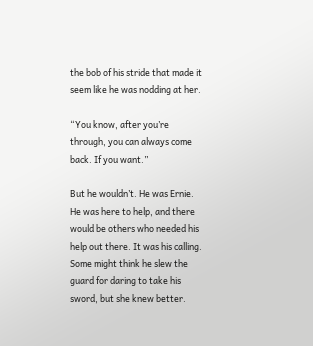the bob of his stride that made it seem like he was nodding at her.

“You know, after you’re through, you can always come back. If you want.”

But he wouldn’t. He was Ernie. He was here to help, and there would be others who needed his help out there. It was his calling. Some might think he slew the guard for daring to take his sword, but she knew better.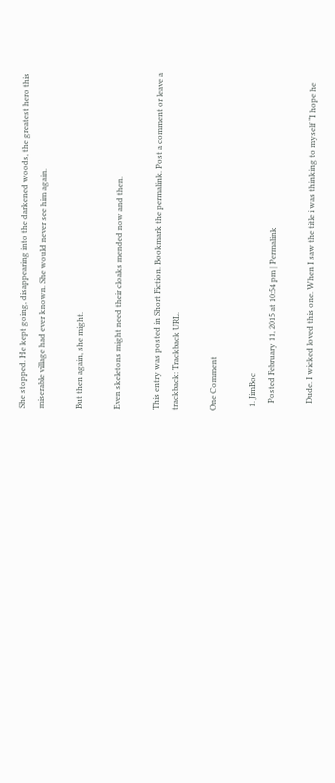She stopped. He kept going, disappearing into the darkened woods, the greatest hero this miserable village had ever known. She would never see him again.

But then again, she might.

Even skeletons might need their cloaks mended now and then.

This entry was posted in Short Fiction. Bookmark the permalink. Post a comment or leave a trackback: Trackback URL.

One Comment

  1. JimBoc
    Posted February 11, 2015 at 10:54 pm | Permalink

    Dude. I wicked loved this one. When I saw the title i was thinking to myself “I hope he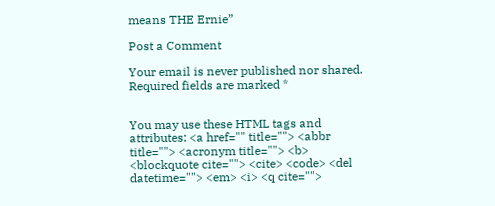means THE Ernie”

Post a Comment

Your email is never published nor shared. Required fields are marked *


You may use these HTML tags and attributes: <a href="" title=""> <abbr title=""> <acronym title=""> <b> <blockquote cite=""> <cite> <code> <del datetime=""> <em> <i> <q cite="">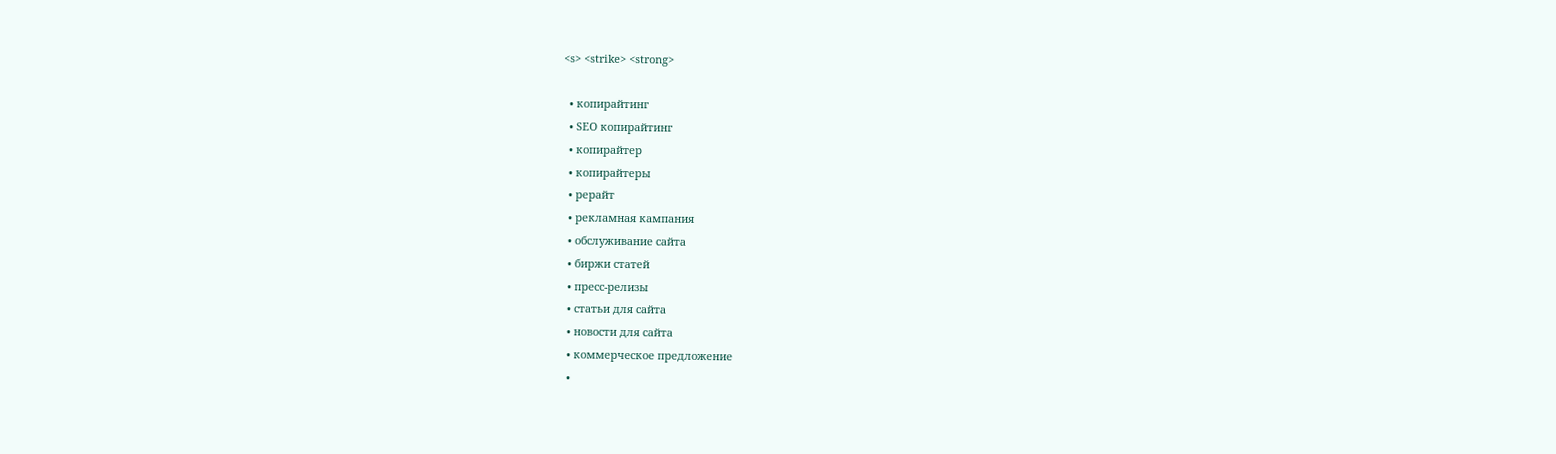<s> <strike> <strong>

  • копирайтинг
  • SEO копирайтинг
  • копирайтер
  • копирайтеры
  • рерайт
  • рекламная кампания
  • обслуживание сайта
  • биржи статей
  • пресс-релизы
  • статьи для сайта
  • новости для сайта
  • коммерческое предложение
  •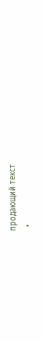продающий текст
  •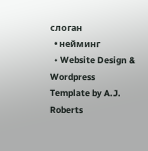слоган
  • нейминг
  • Website Design & Wordpress Template by A.J. Roberts